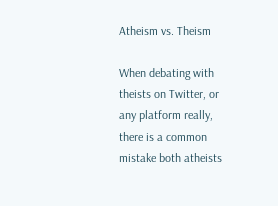Atheism vs. Theism

When debating with theists on Twitter, or any platform really, there is a common mistake both atheists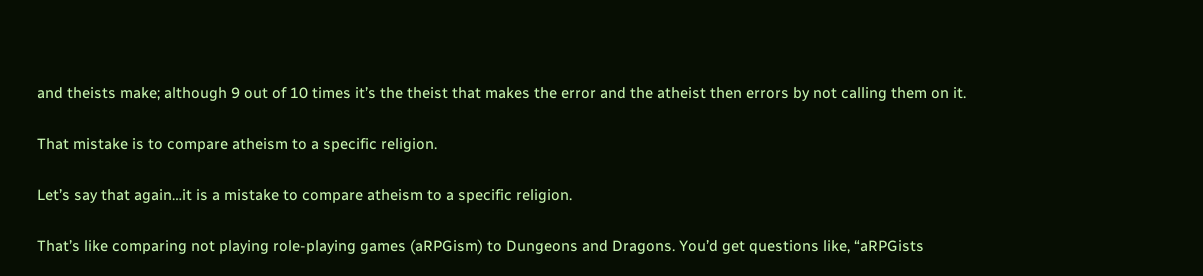and theists make; although 9 out of 10 times it’s the theist that makes the error and the atheist then errors by not calling them on it.

That mistake is to compare atheism to a specific religion.

Let’s say that again…it is a mistake to compare atheism to a specific religion.

That’s like comparing not playing role-playing games (aRPGism) to Dungeons and Dragons. You’d get questions like, “aRPGists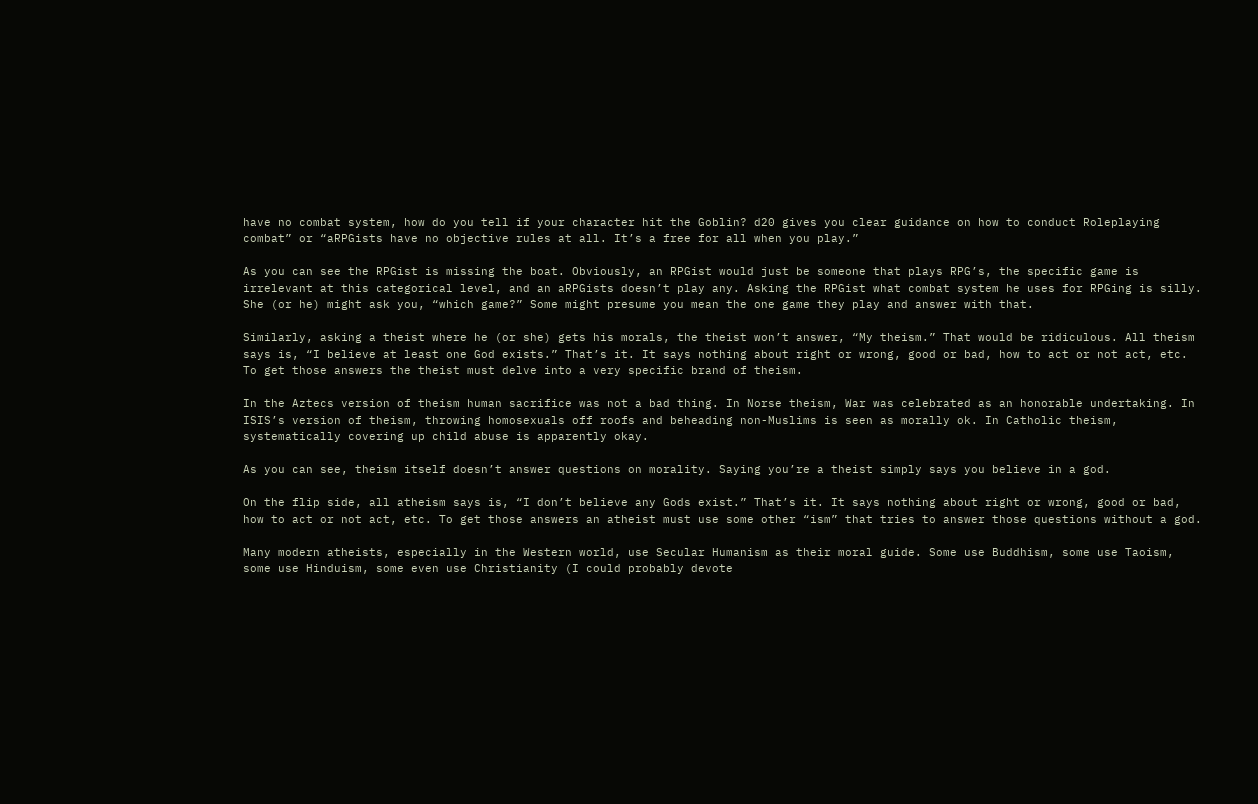have no combat system, how do you tell if your character hit the Goblin? d20 gives you clear guidance on how to conduct Roleplaying combat” or “aRPGists have no objective rules at all. It’s a free for all when you play.”

As you can see the RPGist is missing the boat. Obviously, an RPGist would just be someone that plays RPG’s, the specific game is irrelevant at this categorical level, and an aRPGists doesn’t play any. Asking the RPGist what combat system he uses for RPGing is silly. She (or he) might ask you, “which game?” Some might presume you mean the one game they play and answer with that.

Similarly, asking a theist where he (or she) gets his morals, the theist won’t answer, “My theism.” That would be ridiculous. All theism says is, “I believe at least one God exists.” That’s it. It says nothing about right or wrong, good or bad, how to act or not act, etc. To get those answers the theist must delve into a very specific brand of theism.

In the Aztecs version of theism human sacrifice was not a bad thing. In Norse theism, War was celebrated as an honorable undertaking. In ISIS’s version of theism, throwing homosexuals off roofs and beheading non-Muslims is seen as morally ok. In Catholic theism, systematically covering up child abuse is apparently okay.

As you can see, theism itself doesn’t answer questions on morality. Saying you’re a theist simply says you believe in a god.

On the flip side, all atheism says is, “I don’t believe any Gods exist.” That’s it. It says nothing about right or wrong, good or bad, how to act or not act, etc. To get those answers an atheist must use some other “ism” that tries to answer those questions without a god.

Many modern atheists, especially in the Western world, use Secular Humanism as their moral guide. Some use Buddhism, some use Taoism, some use Hinduism, some even use Christianity (I could probably devote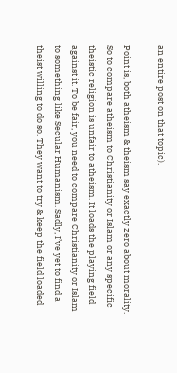an entire post on that topic).

Point is, both atheism & theism say exactly zero about morality. So to compare atheism to Christianity or Islam or any specific theistic religion is unfair to atheism. It loads the playing field against it. To be fair, you need to compare Christianity or Islam to something like Secular Humanism. Sadly, I’ve yet to find a theist willing to do so. They want to try & keep the field loaded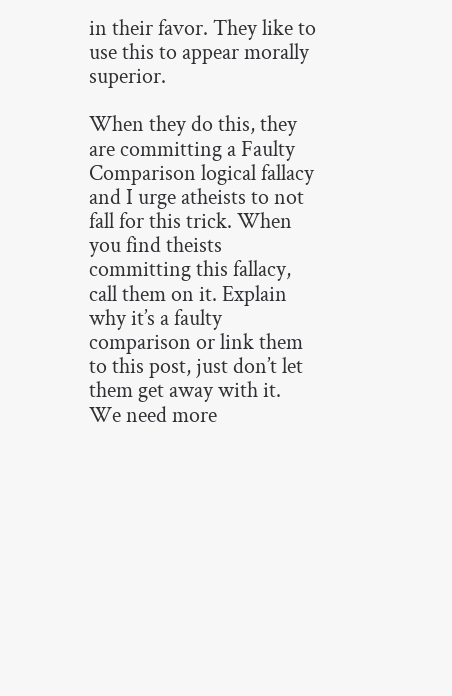in their favor. They like to use this to appear morally superior.

When they do this, they are committing a Faulty Comparison logical fallacy and I urge atheists to not fall for this trick. When you find theists committing this fallacy, call them on it. Explain why it’s a faulty comparison or link them to this post, just don’t let them get away with it. We need more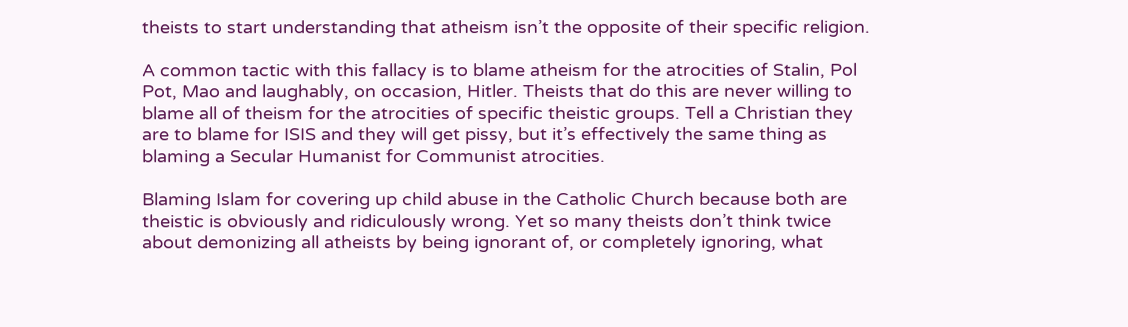theists to start understanding that atheism isn’t the opposite of their specific religion.

A common tactic with this fallacy is to blame atheism for the atrocities of Stalin, Pol Pot, Mao and laughably, on occasion, Hitler. Theists that do this are never willing to blame all of theism for the atrocities of specific theistic groups. Tell a Christian they are to blame for ISIS and they will get pissy, but it’s effectively the same thing as blaming a Secular Humanist for Communist atrocities.

Blaming Islam for covering up child abuse in the Catholic Church because both are theistic is obviously and ridiculously wrong. Yet so many theists don’t think twice about demonizing all atheists by being ignorant of, or completely ignoring, what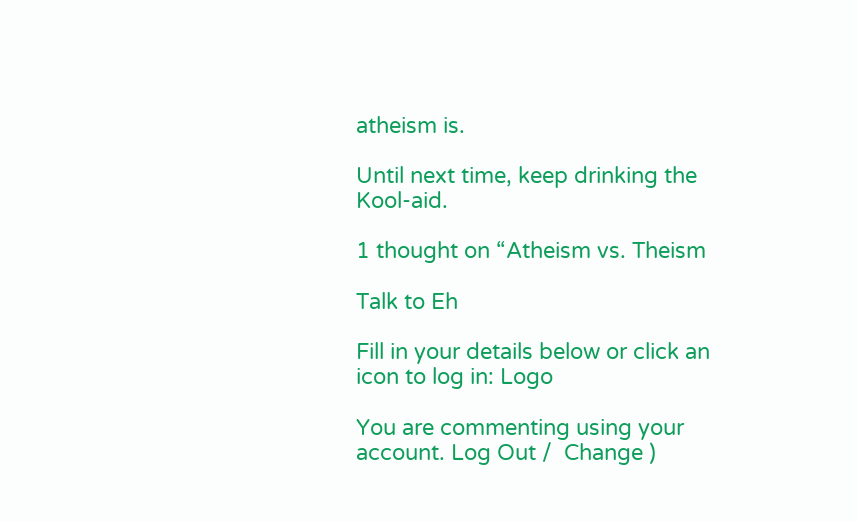atheism is.

Until next time, keep drinking the Kool-aid.

1 thought on “Atheism vs. Theism

Talk to Eh

Fill in your details below or click an icon to log in: Logo

You are commenting using your account. Log Out /  Change )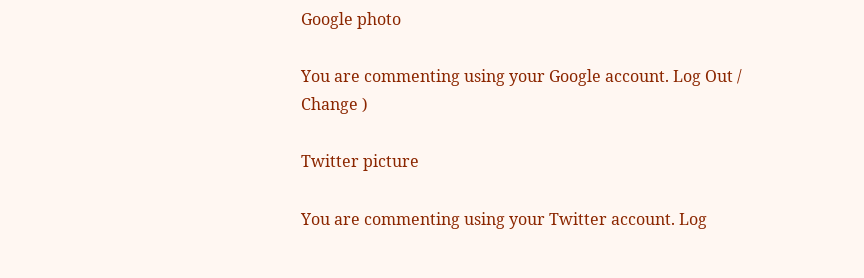Google photo

You are commenting using your Google account. Log Out /  Change )

Twitter picture

You are commenting using your Twitter account. Log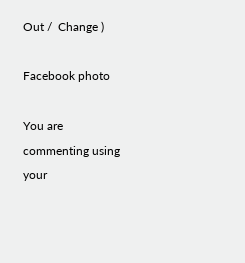Out /  Change )

Facebook photo

You are commenting using your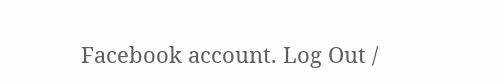Facebook account. Log Out /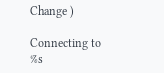Change )

Connecting to %s